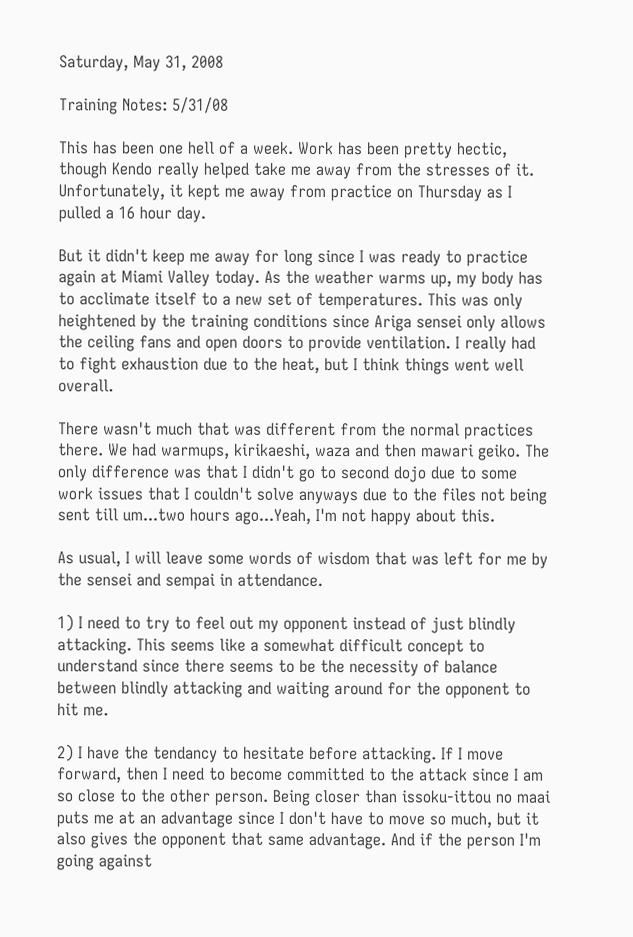Saturday, May 31, 2008

Training Notes: 5/31/08

This has been one hell of a week. Work has been pretty hectic, though Kendo really helped take me away from the stresses of it. Unfortunately, it kept me away from practice on Thursday as I pulled a 16 hour day.

But it didn't keep me away for long since I was ready to practice again at Miami Valley today. As the weather warms up, my body has to acclimate itself to a new set of temperatures. This was only heightened by the training conditions since Ariga sensei only allows the ceiling fans and open doors to provide ventilation. I really had to fight exhaustion due to the heat, but I think things went well overall.

There wasn't much that was different from the normal practices there. We had warmups, kirikaeshi, waza and then mawari geiko. The only difference was that I didn't go to second dojo due to some work issues that I couldn't solve anyways due to the files not being sent till um...two hours ago...Yeah, I'm not happy about this.

As usual, I will leave some words of wisdom that was left for me by the sensei and sempai in attendance.

1) I need to try to feel out my opponent instead of just blindly attacking. This seems like a somewhat difficult concept to understand since there seems to be the necessity of balance between blindly attacking and waiting around for the opponent to hit me.

2) I have the tendancy to hesitate before attacking. If I move forward, then I need to become committed to the attack since I am so close to the other person. Being closer than issoku-ittou no maai puts me at an advantage since I don't have to move so much, but it also gives the opponent that same advantage. And if the person I'm going against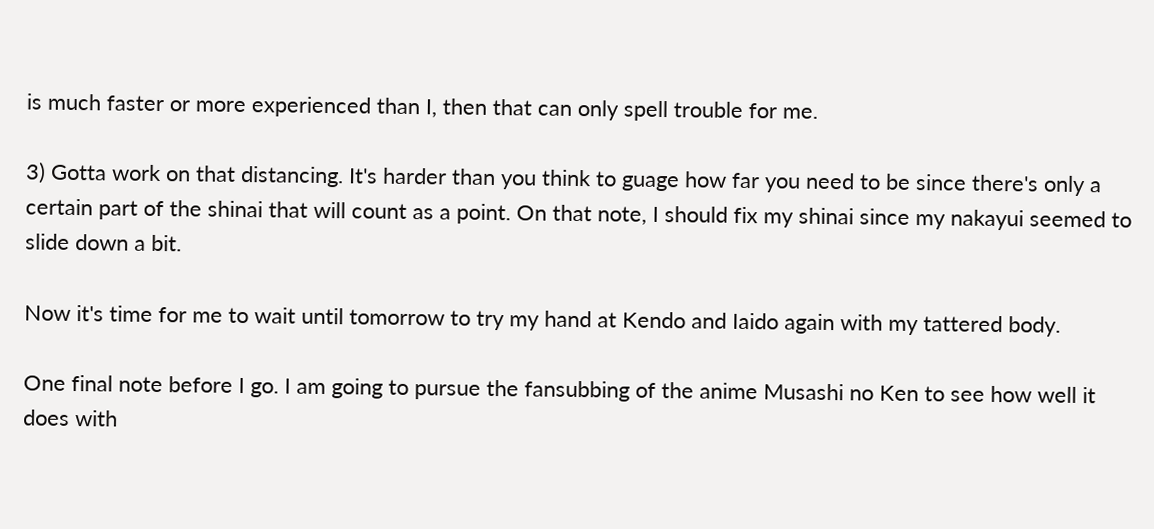is much faster or more experienced than I, then that can only spell trouble for me.

3) Gotta work on that distancing. It's harder than you think to guage how far you need to be since there's only a certain part of the shinai that will count as a point. On that note, I should fix my shinai since my nakayui seemed to slide down a bit.

Now it's time for me to wait until tomorrow to try my hand at Kendo and Iaido again with my tattered body.

One final note before I go. I am going to pursue the fansubbing of the anime Musashi no Ken to see how well it does with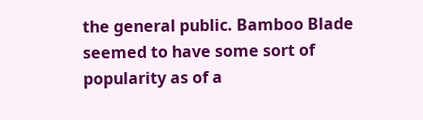the general public. Bamboo Blade seemed to have some sort of popularity as of a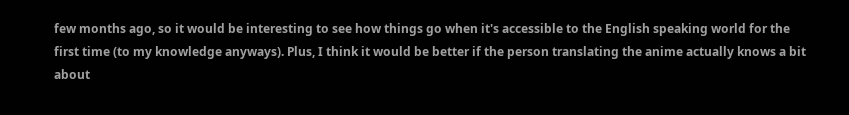few months ago, so it would be interesting to see how things go when it's accessible to the English speaking world for the first time (to my knowledge anyways). Plus, I think it would be better if the person translating the anime actually knows a bit about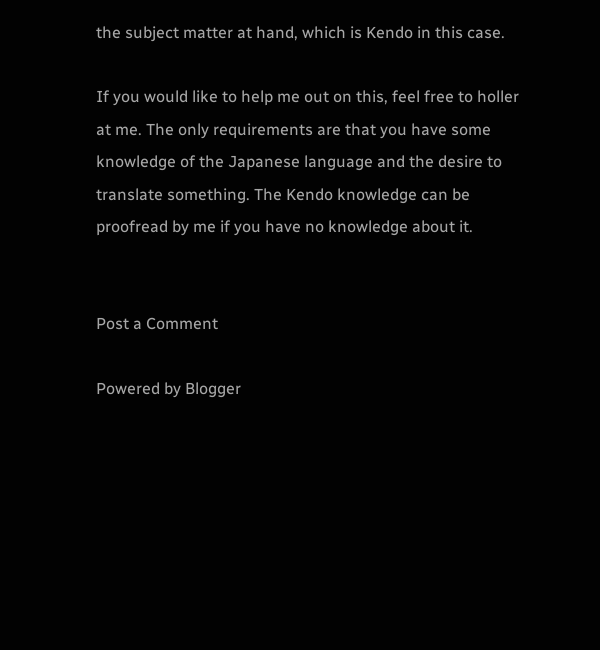the subject matter at hand, which is Kendo in this case.

If you would like to help me out on this, feel free to holler at me. The only requirements are that you have some knowledge of the Japanese language and the desire to translate something. The Kendo knowledge can be proofread by me if you have no knowledge about it.


Post a Comment

Powered by Blogger